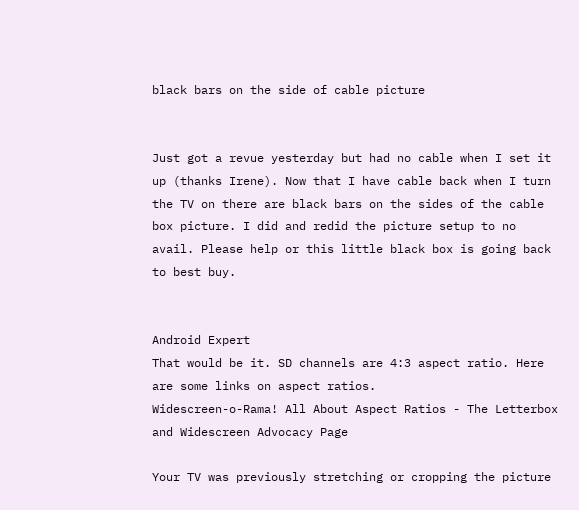black bars on the side of cable picture


Just got a revue yesterday but had no cable when I set it up (thanks Irene). Now that I have cable back when I turn the TV on there are black bars on the sides of the cable box picture. I did and redid the picture setup to no avail. Please help or this little black box is going back to best buy.


Android Expert
That would be it. SD channels are 4:3 aspect ratio. Here are some links on aspect ratios.
Widescreen-o-Rama! All About Aspect Ratios - The Letterbox and Widescreen Advocacy Page

Your TV was previously stretching or cropping the picture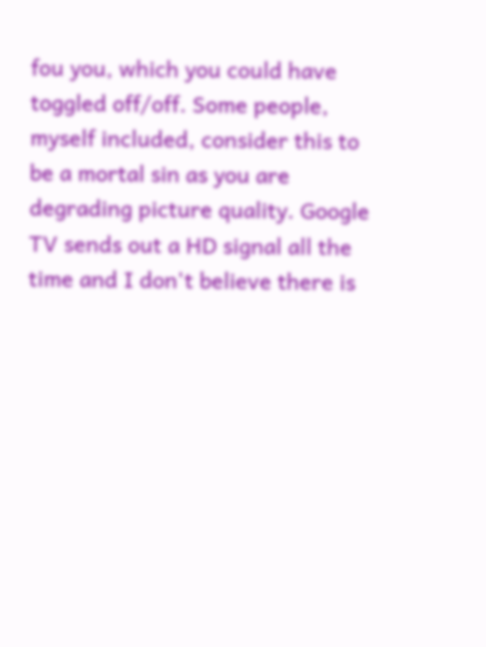fou you, which you could have toggled off/off. Some people, myself included, consider this to be a mortal sin as you are degrading picture quality. Google TV sends out a HD signal all the time and I don't believe there is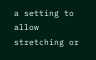a setting to allow stretching or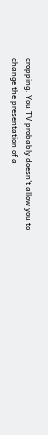cropping. You TV probably doesn't allow you to change the presentation of a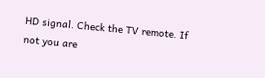HD signal. Check the TV remote. If not you are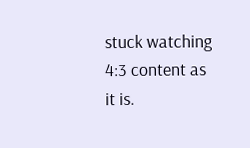stuck watching 4:3 content as it is.